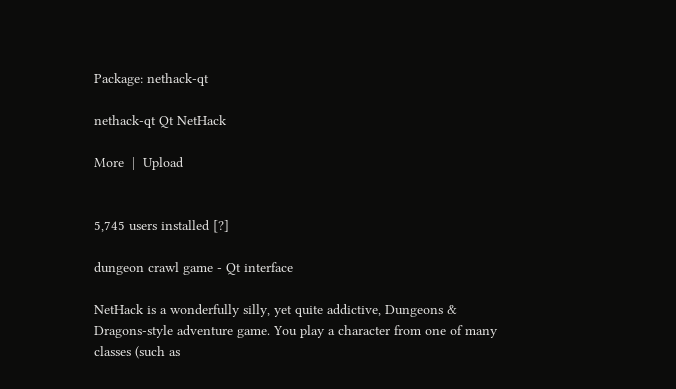Package: nethack-qt

nethack-qt Qt NetHack

More  |  Upload


5,745 users installed [?]

dungeon crawl game - Qt interface

NetHack is a wonderfully silly, yet quite addictive, Dungeons &
Dragons-style adventure game. You play a character from one of many
classes (such as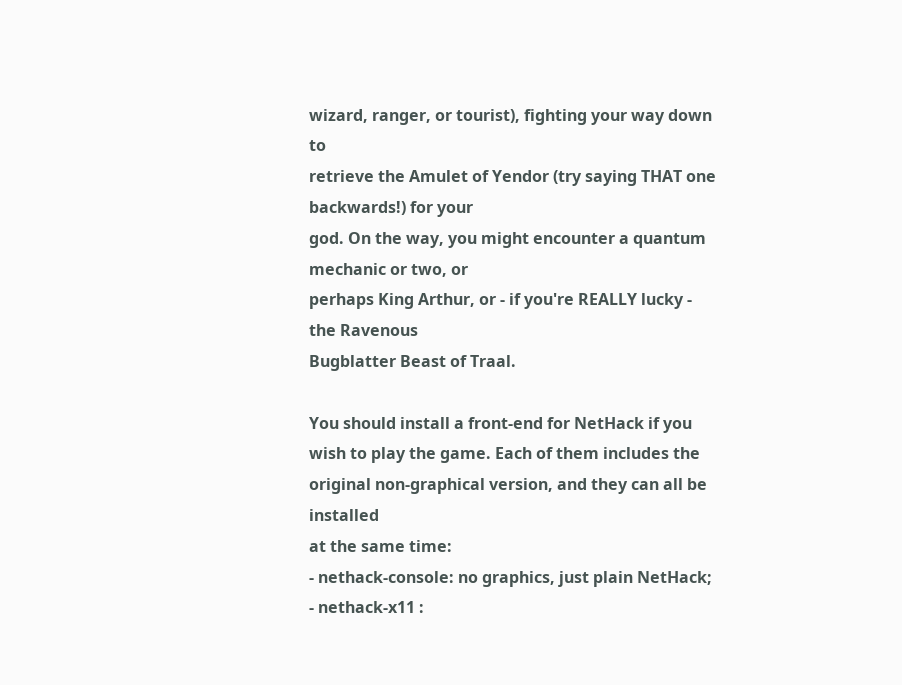wizard, ranger, or tourist), fighting your way down to
retrieve the Amulet of Yendor (try saying THAT one backwards!) for your
god. On the way, you might encounter a quantum mechanic or two, or
perhaps King Arthur, or - if you're REALLY lucky - the Ravenous
Bugblatter Beast of Traal.

You should install a front-end for NetHack if you
wish to play the game. Each of them includes the
original non-graphical version, and they can all be installed
at the same time:
- nethack-console: no graphics, just plain NetHack;
- nethack-x11 :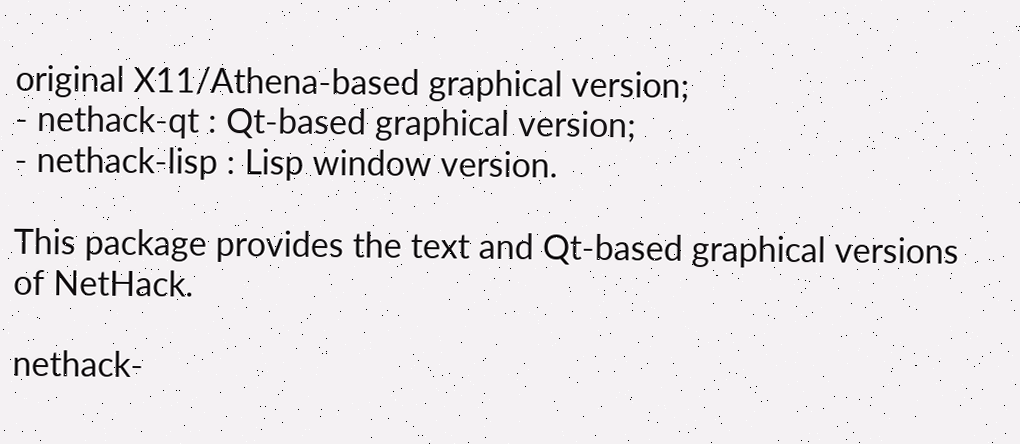original X11/Athena-based graphical version;
- nethack-qt : Qt-based graphical version;
- nethack-lisp : Lisp window version.

This package provides the text and Qt-based graphical versions
of NetHack.

nethack-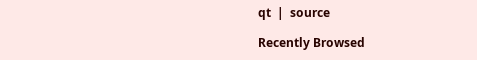qt  |  source

Recently Browsed